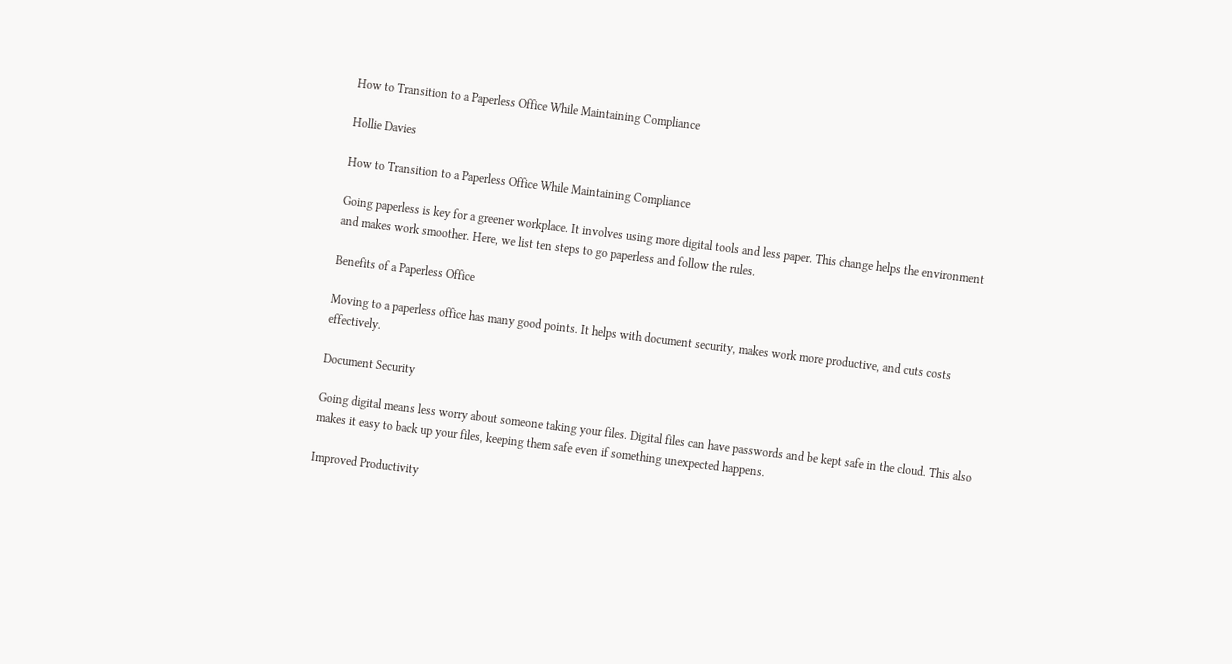How to Transition to a Paperless Office While Maintaining Compliance

Hollie Davies

How to Transition to a Paperless Office While Maintaining Compliance

Going paperless is key for a greener workplace. It involves using more digital tools and less paper. This change helps the environment and makes work smoother. Here, we list ten steps to go paperless and follow the rules.

Benefits of a Paperless Office

Moving to a paperless office has many good points. It helps with document security, makes work more productive, and cuts costs effectively.

Document Security

Going digital means less worry about someone taking your files. Digital files can have passwords and be kept safe in the cloud. This also makes it easy to back up your files, keeping them safe even if something unexpected happens.

Improved Productivity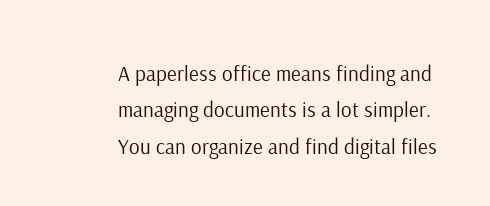A paperless office means finding and managing documents is a lot simpler. You can organize and find digital files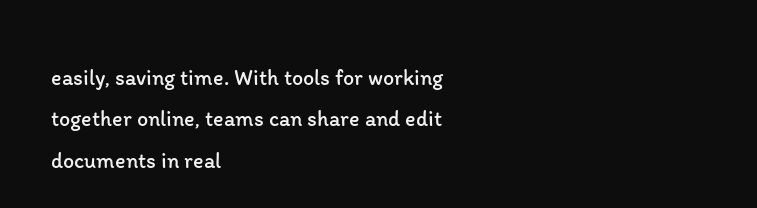easily, saving time. With tools for working together online, teams can share and edit documents in real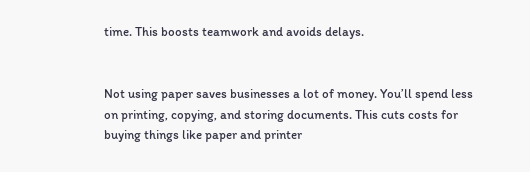time. This boosts teamwork and avoids delays.


Not using paper saves businesses a lot of money. You’ll spend less on printing, copying, and storing documents. This cuts costs for buying things like paper and printer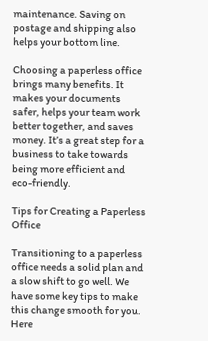maintenance. Saving on postage and shipping also helps your bottom line.

Choosing a paperless office brings many benefits. It makes your documents safer, helps your team work better together, and saves money. It’s a great step for a business to take towards being more efficient and eco-friendly.

Tips for Creating a Paperless Office

Transitioning to a paperless office needs a solid plan and a slow shift to go well. We have some key tips to make this change smooth for you. Here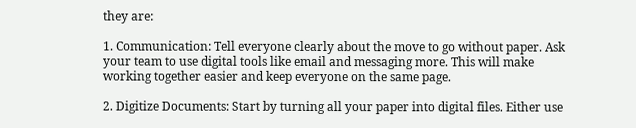they are:

1. Communication: Tell everyone clearly about the move to go without paper. Ask your team to use digital tools like email and messaging more. This will make working together easier and keep everyone on the same page.

2. Digitize Documents: Start by turning all your paper into digital files. Either use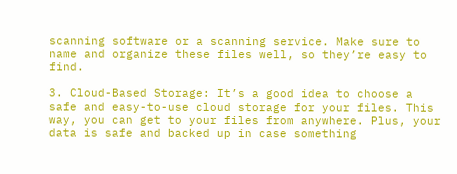scanning software or a scanning service. Make sure to name and organize these files well, so they’re easy to find.

3. Cloud-Based Storage: It’s a good idea to choose a safe and easy-to-use cloud storage for your files. This way, you can get to your files from anywhere. Plus, your data is safe and backed up in case something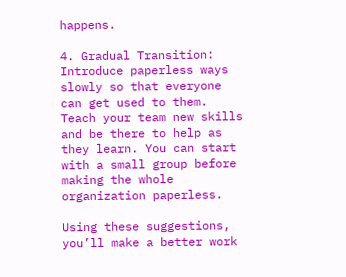happens.

4. Gradual Transition: Introduce paperless ways slowly so that everyone can get used to them. Teach your team new skills and be there to help as they learn. You can start with a small group before making the whole organization paperless.

Using these suggestions, you’ll make a better work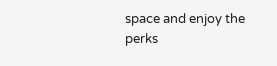space and enjoy the perks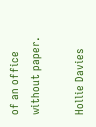of an office without paper.

Hollie Davies